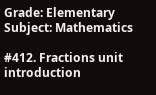Grade: Elementary
Subject: Mathematics

#412. Fractions unit introduction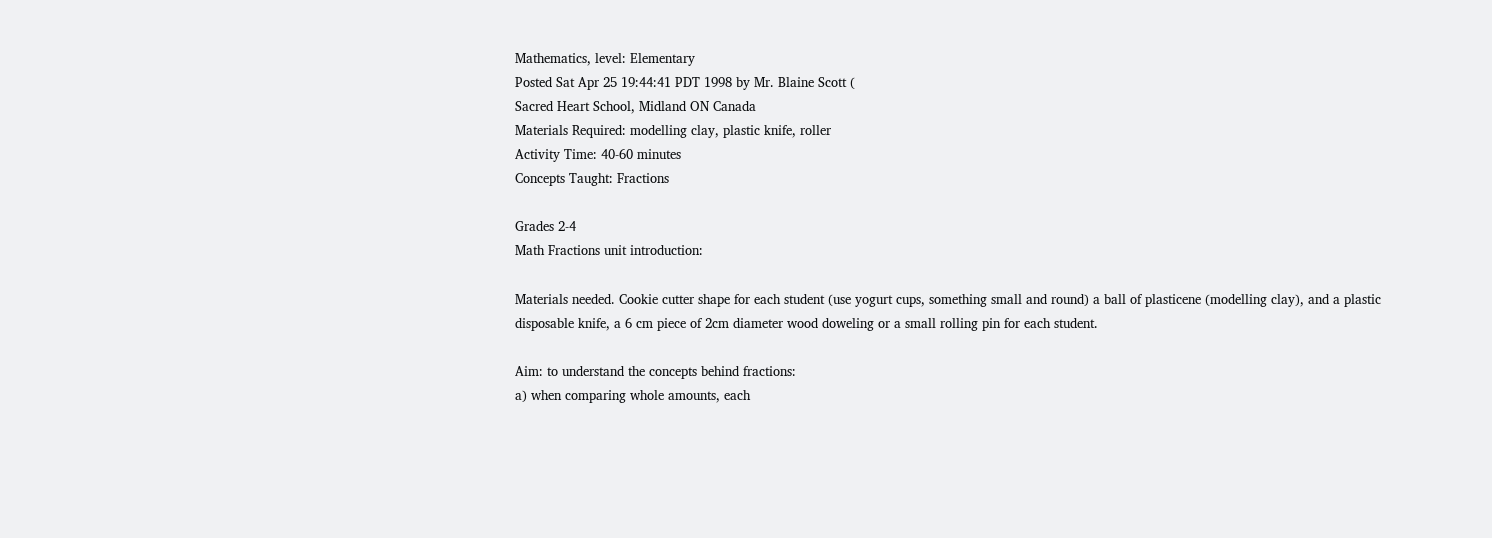Mathematics, level: Elementary
Posted Sat Apr 25 19:44:41 PDT 1998 by Mr. Blaine Scott (
Sacred Heart School, Midland ON Canada
Materials Required: modelling clay, plastic knife, roller
Activity Time: 40-60 minutes
Concepts Taught: Fractions

Grades 2-4
Math Fractions unit introduction:

Materials needed. Cookie cutter shape for each student (use yogurt cups, something small and round) a ball of plasticene (modelling clay), and a plastic disposable knife, a 6 cm piece of 2cm diameter wood doweling or a small rolling pin for each student.

Aim: to understand the concepts behind fractions:
a) when comparing whole amounts, each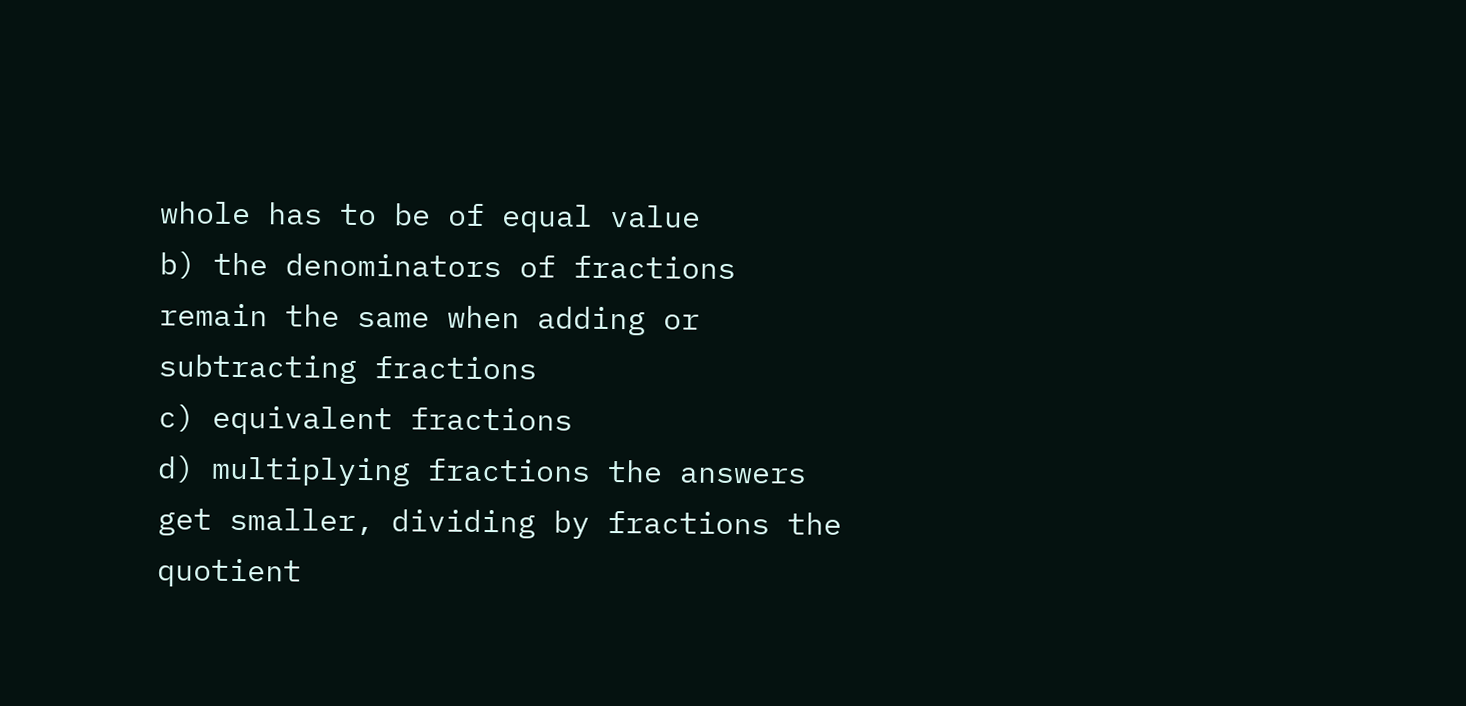whole has to be of equal value
b) the denominators of fractions remain the same when adding or subtracting fractions
c) equivalent fractions
d) multiplying fractions the answers get smaller, dividing by fractions the quotient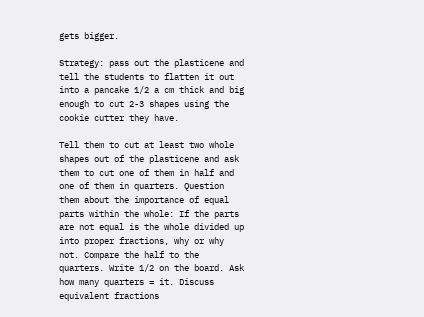gets bigger.

Strategy: pass out the plasticene and tell the students to flatten it out into a pancake 1/2 a cm thick and big enough to cut 2-3 shapes using the cookie cutter they have.

Tell them to cut at least two whole shapes out of the plasticene and ask them to cut one of them in half and one of them in quarters. Question them about the importance of equal parts within the whole: If the parts are not equal is the whole divided up into proper fractions, why or why not. Compare the half to the quarters. Write 1/2 on the board. Ask how many quarters = it. Discuss equivalent fractions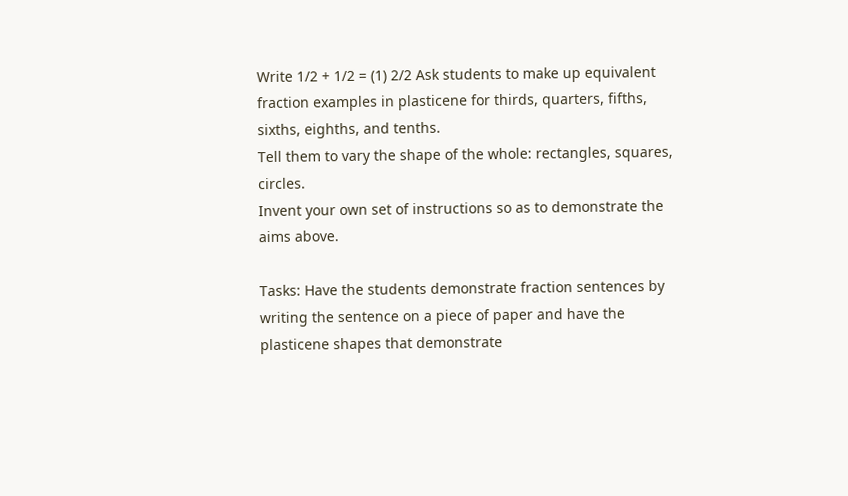Write 1/2 + 1/2 = (1) 2/2 Ask students to make up equivalent fraction examples in plasticene for thirds, quarters, fifths, sixths, eighths, and tenths.
Tell them to vary the shape of the whole: rectangles, squares, circles.
Invent your own set of instructions so as to demonstrate the aims above.

Tasks: Have the students demonstrate fraction sentences by writing the sentence on a piece of paper and have the plasticene shapes that demonstrate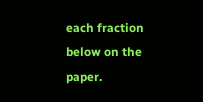each fraction below on the paper.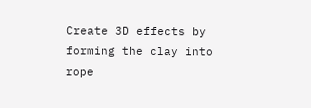Create 3D effects by forming the clay into rope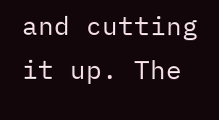and cutting it up. The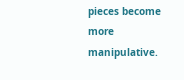pieces become more manipulative.